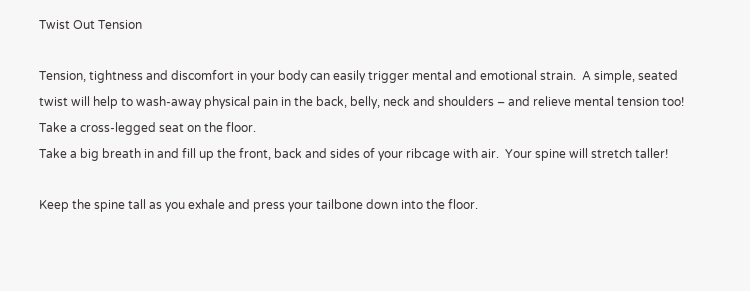Twist Out Tension

Tension, tightness and discomfort in your body can easily trigger mental and emotional strain.  A simple, seated twist will help to wash-away physical pain in the back, belly, neck and shoulders – and relieve mental tension too!
Take a cross-legged seat on the floor.
Take a big breath in and fill up the front, back and sides of your ribcage with air.  Your spine will stretch taller!

Keep the spine tall as you exhale and press your tailbone down into the floor.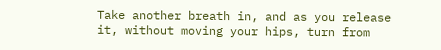Take another breath in, and as you release it, without moving your hips, turn from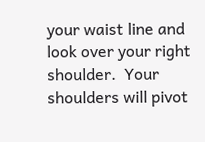your waist line and look over your right shoulder.  Your shoulders will pivot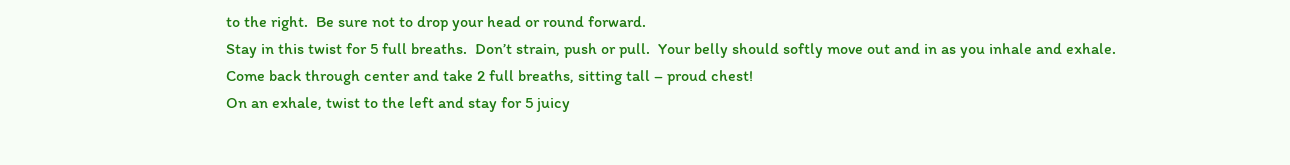to the right.  Be sure not to drop your head or round forward.
Stay in this twist for 5 full breaths.  Don’t strain, push or pull.  Your belly should softly move out and in as you inhale and exhale.
Come back through center and take 2 full breaths, sitting tall – proud chest!
On an exhale, twist to the left and stay for 5 juicy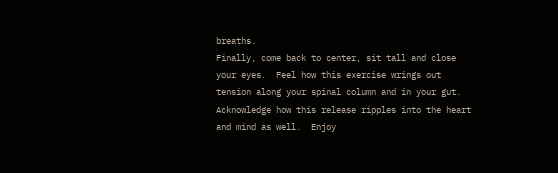breaths.
Finally, come back to center, sit tall and close your eyes.  Feel how this exercise wrings out tension along your spinal column and in your gut.  Acknowledge how this release ripples into the heart and mind as well.  Enjoy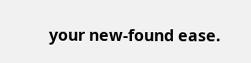your new-found ease.